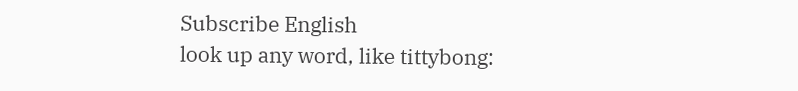Subscribe English
look up any word, like tittybong: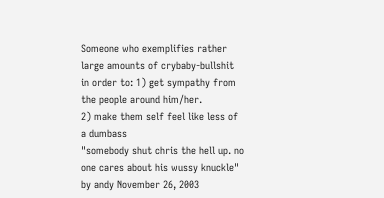Someone who exemplifies rather large amounts of crybaby-bullshit in order to: 1) get sympathy from the people around him/her.
2) make them self feel like less of a dumbass
"somebody shut chris the hell up. no one cares about his wussy knuckle"
by andy November 26, 2003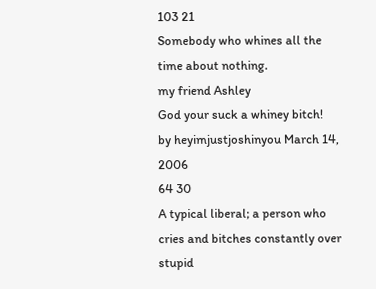103 21
Somebody who whines all the time about nothing.
my friend Ashley
God your suck a whiney bitch!
by heyimjustjoshinyou March 14, 2006
64 30
A typical liberal; a person who cries and bitches constantly over stupid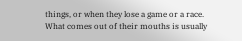things, or when they lose a game or a race. What comes out of their mouths is usually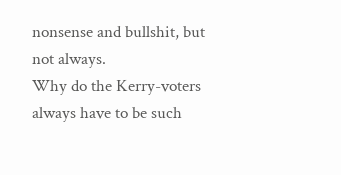nonsense and bullshit, but not always.
Why do the Kerry-voters always have to be such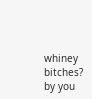whiney bitches?
by you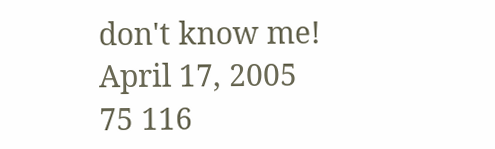don't know me! April 17, 2005
75 116